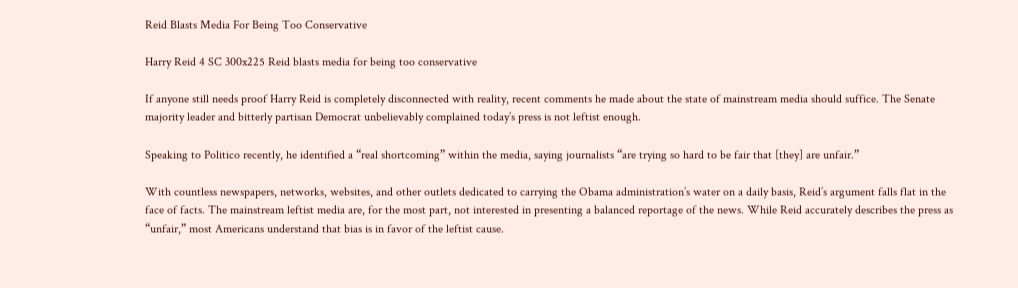Reid Blasts Media For Being Too Conservative

Harry Reid 4 SC 300x225 Reid blasts media for being too conservative

If anyone still needs proof Harry Reid is completely disconnected with reality, recent comments he made about the state of mainstream media should suffice. The Senate majority leader and bitterly partisan Democrat unbelievably complained today’s press is not leftist enough.

Speaking to Politico recently, he identified a “real shortcoming” within the media, saying journalists “are trying so hard to be fair that [they] are unfair.”

With countless newspapers, networks, websites, and other outlets dedicated to carrying the Obama administration’s water on a daily basis, Reid’s argument falls flat in the face of facts. The mainstream leftist media are, for the most part, not interested in presenting a balanced reportage of the news. While Reid accurately describes the press as “unfair,” most Americans understand that bias is in favor of the leftist cause.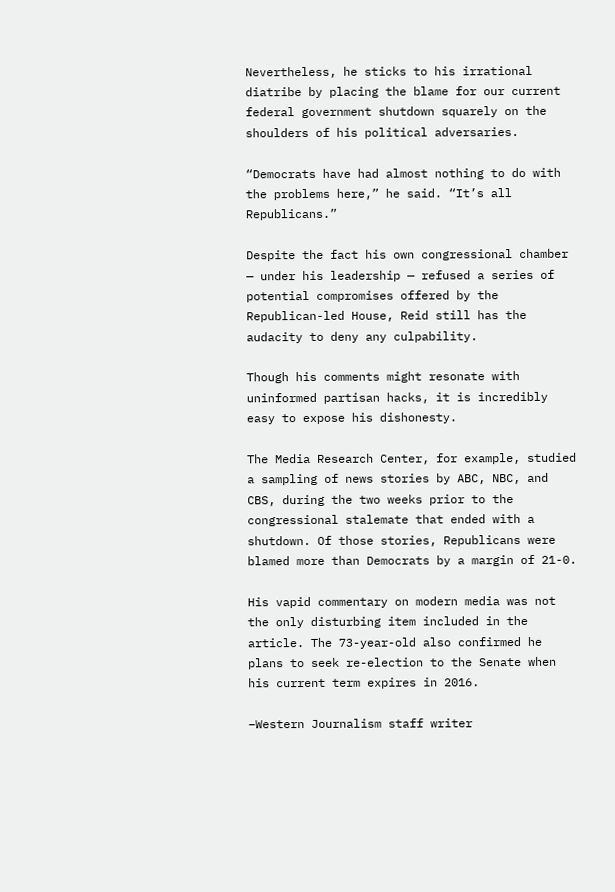Nevertheless, he sticks to his irrational diatribe by placing the blame for our current federal government shutdown squarely on the shoulders of his political adversaries.

“Democrats have had almost nothing to do with the problems here,” he said. “It’s all Republicans.”

Despite the fact his own congressional chamber — under his leadership — refused a series of potential compromises offered by the Republican-led House, Reid still has the audacity to deny any culpability.

Though his comments might resonate with uninformed partisan hacks, it is incredibly easy to expose his dishonesty.

The Media Research Center, for example, studied a sampling of news stories by ABC, NBC, and CBS, during the two weeks prior to the congressional stalemate that ended with a shutdown. Of those stories, Republicans were blamed more than Democrats by a margin of 21-0.

His vapid commentary on modern media was not the only disturbing item included in the article. The 73-year-old also confirmed he plans to seek re-election to the Senate when his current term expires in 2016.

–Western Journalism staff writer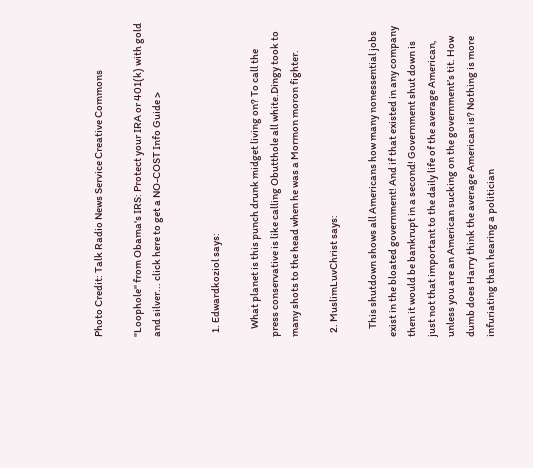Photo Credit: Talk Radio News Service Creative Commons

"Loophole" from Obama's IRS: Protect your IRA or 401(k) with gold and silver... click here to get a NO-COST Info Guide >


  1. Edwardkoziol says:

    What planet is this punch drunk midget living on? To call the press conservative is like calling Obutthole all white.Dingy took to many shots to the head when he was a Mormon moron fighter.

  2. MuslimLuvChrist says:

    This shutdown shows all Americans how many nonessential jobs exist in the bloated government! And if that existed in any company then it would be bankrupt in a second! Government shut down is just not that important to the daily life of the average American, unless you are an American sucking on the government’s tit. How dumb does Harry think the average American is? Nothing is more infuriating than hearing a politician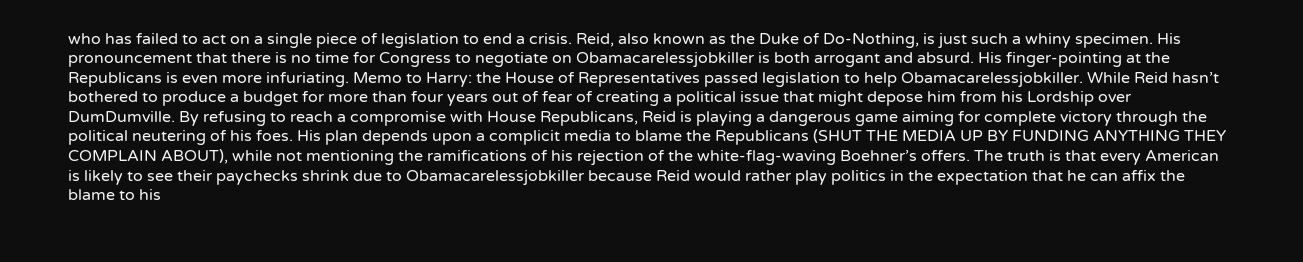who has failed to act on a single piece of legislation to end a crisis. Reid, also known as the Duke of Do-Nothing, is just such a whiny specimen. His pronouncement that there is no time for Congress to negotiate on Obamacarelessjobkiller is both arrogant and absurd. His finger-pointing at the Republicans is even more infuriating. Memo to Harry: the House of Representatives passed legislation to help Obamacarelessjobkiller. While Reid hasn’t bothered to produce a budget for more than four years out of fear of creating a political issue that might depose him from his Lordship over DumDumville. By refusing to reach a compromise with House Republicans, Reid is playing a dangerous game aiming for complete victory through the political neutering of his foes. His plan depends upon a complicit media to blame the Republicans (SHUT THE MEDIA UP BY FUNDING ANYTHING THEY COMPLAIN ABOUT), while not mentioning the ramifications of his rejection of the white-flag-waving Boehner’s offers. The truth is that every American is likely to see their paychecks shrink due to Obamacarelessjobkiller because Reid would rather play politics in the expectation that he can affix the blame to his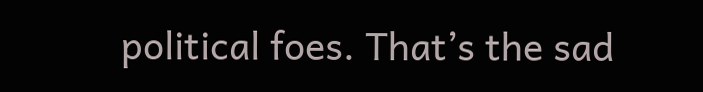political foes. That’s the sad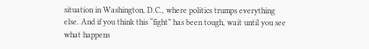situation in Washington, D.C., where politics trumps everything else. And if you think this “fight” has been tough, wait until you see what happens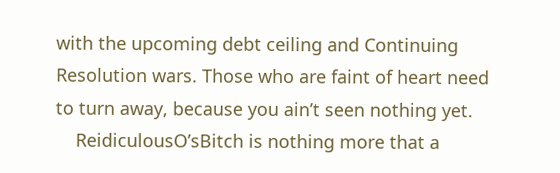with the upcoming debt ceiling and Continuing Resolution wars. Those who are faint of heart need to turn away, because you ain’t seen nothing yet.
    ReidiculousO’sBitch is nothing more that a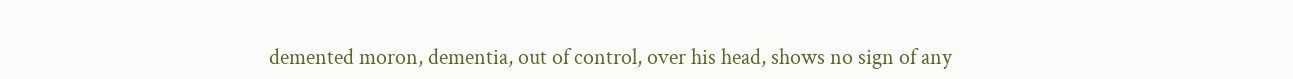demented moron, dementia, out of control, over his head, shows no sign of any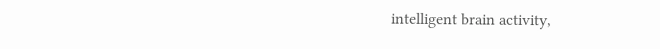intelligent brain activity,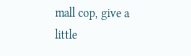mall cop, give a little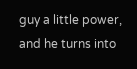guy a little power, and he turns into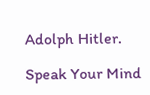Adolph Hitler.

Speak Your Mind